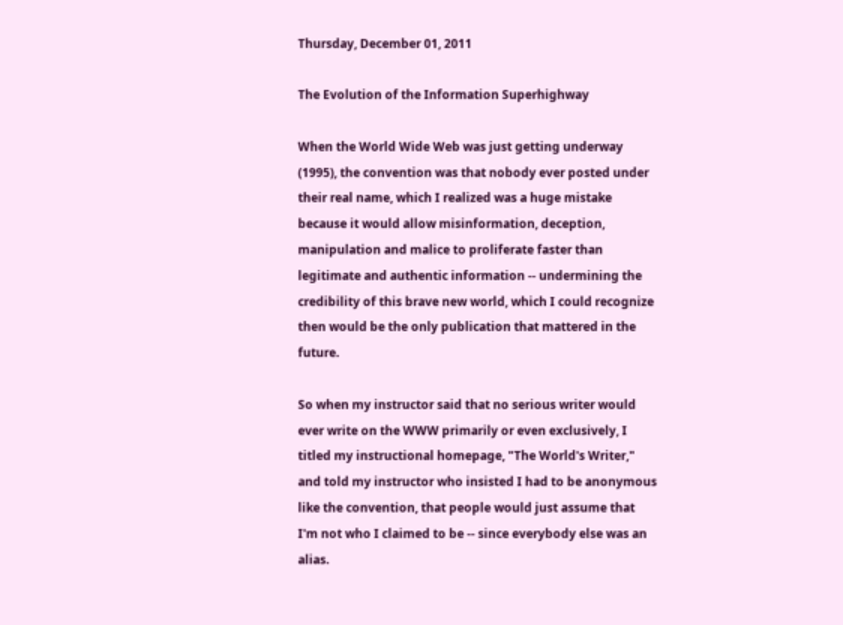Thursday, December 01, 2011

The Evolution of the Information Superhighway

When the World Wide Web was just getting underway (1995), the convention was that nobody ever posted under their real name, which I realized was a huge mistake because it would allow misinformation, deception, manipulation and malice to proliferate faster than legitimate and authentic information -- undermining the credibility of this brave new world, which I could recognize then would be the only publication that mattered in the future.

So when my instructor said that no serious writer would ever write on the WWW primarily or even exclusively, I titled my instructional homepage, "The World's Writer," and told my instructor who insisted I had to be anonymous like the convention, that people would just assume that I'm not who I claimed to be -- since everybody else was an alias.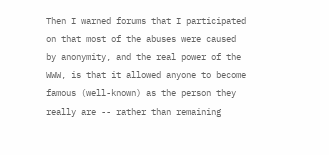Then I warned forums that I participated on that most of the abuses were caused by anonymity, and the real power of the WWW, is that it allowed anyone to become famous (well-known) as the person they really are -- rather than remaining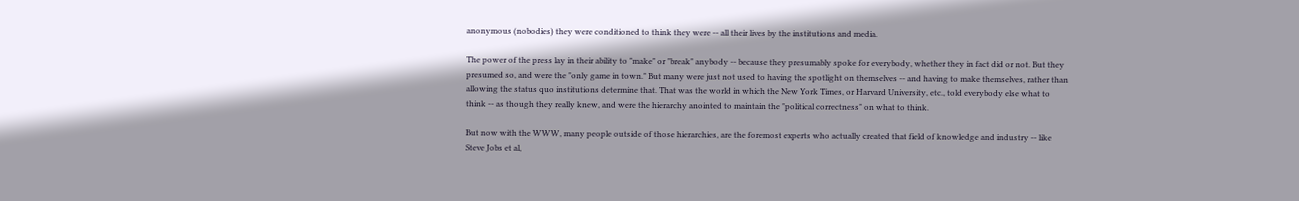anonymous (nobodies) they were conditioned to think they were -- all their lives by the institutions and media.

The power of the press lay in their ability to "make" or "break" anybody -- because they presumably spoke for everybody, whether they in fact did or not. But they presumed so, and were the "only game in town." But many were just not used to having the spotlight on themselves -- and having to make themselves, rather than allowing the status quo institutions determine that. That was the world in which the New York Times, or Harvard University, etc., told everybody else what to think -- as though they really knew, and were the hierarchy anointed to maintain the "political correctness" on what to think.

But now with the WWW, many people outside of those hierarchies, are the foremost experts who actually created that field of knowledge and industry -- like Steve Jobs et al,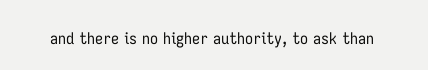and there is no higher authority, to ask than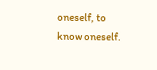oneself, to know oneself.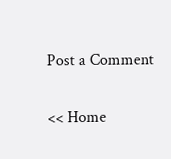Post a Comment

<< Home